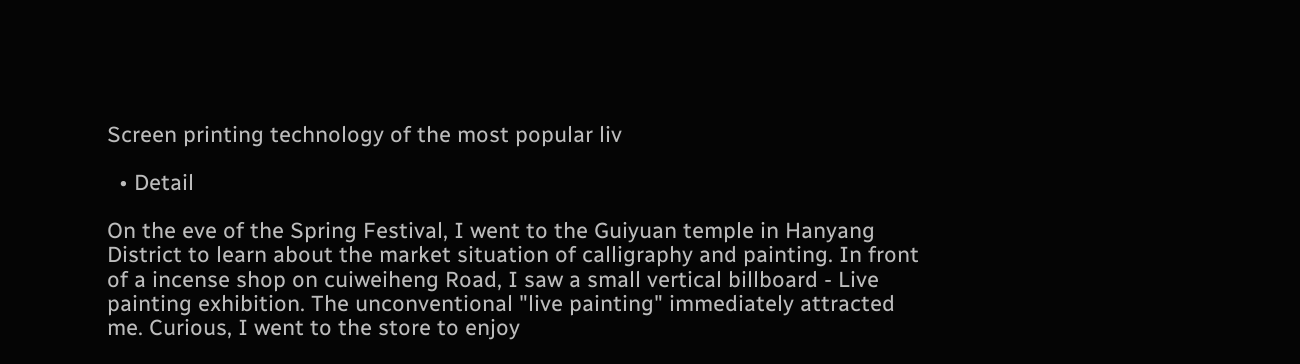Screen printing technology of the most popular liv

  • Detail

On the eve of the Spring Festival, I went to the Guiyuan temple in Hanyang District to learn about the market situation of calligraphy and painting. In front of a incense shop on cuiweiheng Road, I saw a small vertical billboard - Live painting exhibition. The unconventional "live painting" immediately attracted me. Curious, I went to the store to enjoy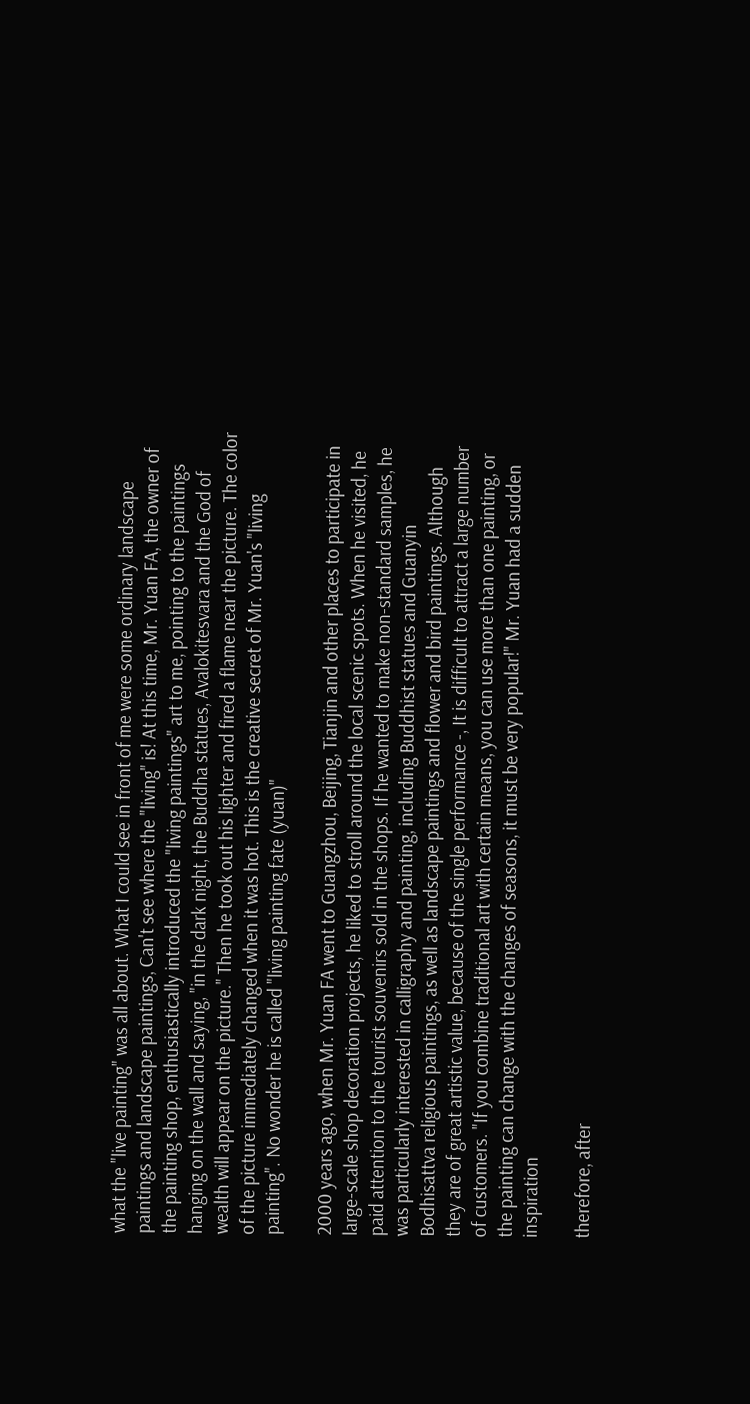what the "live painting" was all about. What I could see in front of me were some ordinary landscape paintings and landscape paintings, Can't see where the "living" is! At this time, Mr. Yuan FA, the owner of the painting shop, enthusiastically introduced the "living paintings" art to me, pointing to the paintings hanging on the wall and saying, "in the dark night, the Buddha statues, Avalokitesvara and the God of wealth will appear on the picture." Then he took out his lighter and fired a flame near the picture. The color of the picture immediately changed when it was hot. This is the creative secret of Mr. Yuan's "living painting". No wonder he is called "living painting fate (yuan)"

2000 years ago, when Mr. Yuan FA went to Guangzhou, Beijing, Tianjin and other places to participate in large-scale shop decoration projects, he liked to stroll around the local scenic spots. When he visited, he paid attention to the tourist souvenirs sold in the shops. If he wanted to make non-standard samples, he was particularly interested in calligraphy and painting, including Buddhist statues and Guanyin Bodhisattva religious paintings, as well as landscape paintings and flower and bird paintings. Although they are of great artistic value, because of the single performance -, It is difficult to attract a large number of customers. "If you combine traditional art with certain means, you can use more than one painting, or the painting can change with the changes of seasons, it must be very popular!" Mr. Yuan had a sudden inspiration

therefore, after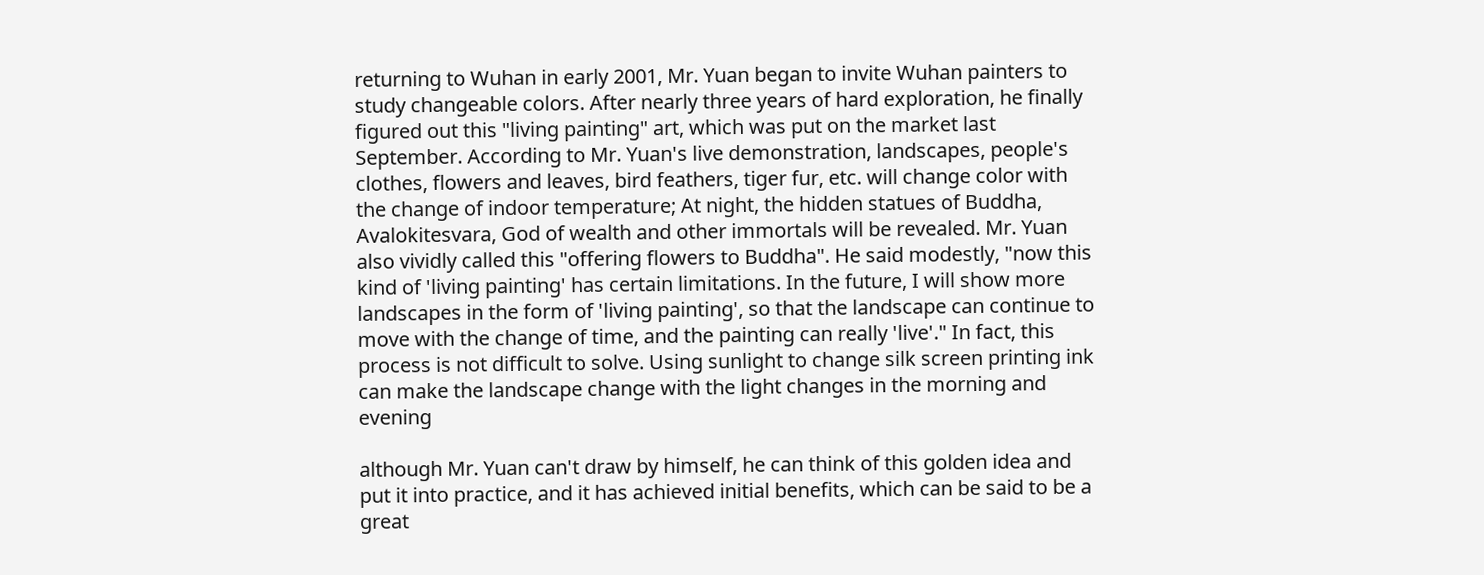returning to Wuhan in early 2001, Mr. Yuan began to invite Wuhan painters to study changeable colors. After nearly three years of hard exploration, he finally figured out this "living painting" art, which was put on the market last September. According to Mr. Yuan's live demonstration, landscapes, people's clothes, flowers and leaves, bird feathers, tiger fur, etc. will change color with the change of indoor temperature; At night, the hidden statues of Buddha, Avalokitesvara, God of wealth and other immortals will be revealed. Mr. Yuan also vividly called this "offering flowers to Buddha". He said modestly, "now this kind of 'living painting' has certain limitations. In the future, I will show more landscapes in the form of 'living painting', so that the landscape can continue to move with the change of time, and the painting can really 'live'." In fact, this process is not difficult to solve. Using sunlight to change silk screen printing ink can make the landscape change with the light changes in the morning and evening

although Mr. Yuan can't draw by himself, he can think of this golden idea and put it into practice, and it has achieved initial benefits, which can be said to be a great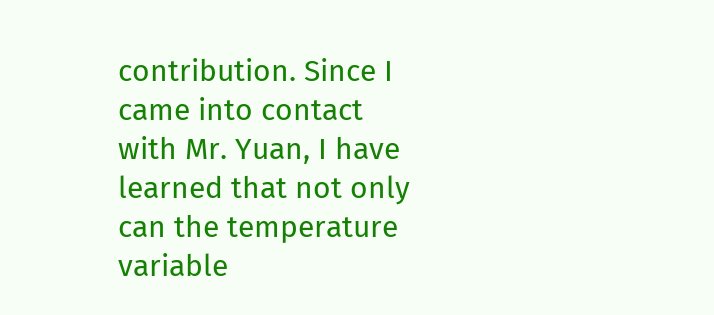contribution. Since I came into contact with Mr. Yuan, I have learned that not only can the temperature variable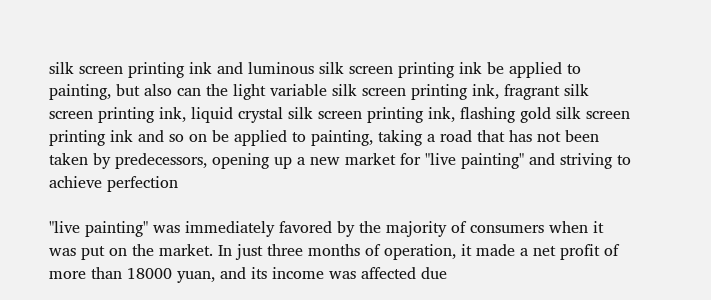silk screen printing ink and luminous silk screen printing ink be applied to painting, but also can the light variable silk screen printing ink, fragrant silk screen printing ink, liquid crystal silk screen printing ink, flashing gold silk screen printing ink and so on be applied to painting, taking a road that has not been taken by predecessors, opening up a new market for "live painting" and striving to achieve perfection

"live painting" was immediately favored by the majority of consumers when it was put on the market. In just three months of operation, it made a net profit of more than 18000 yuan, and its income was affected due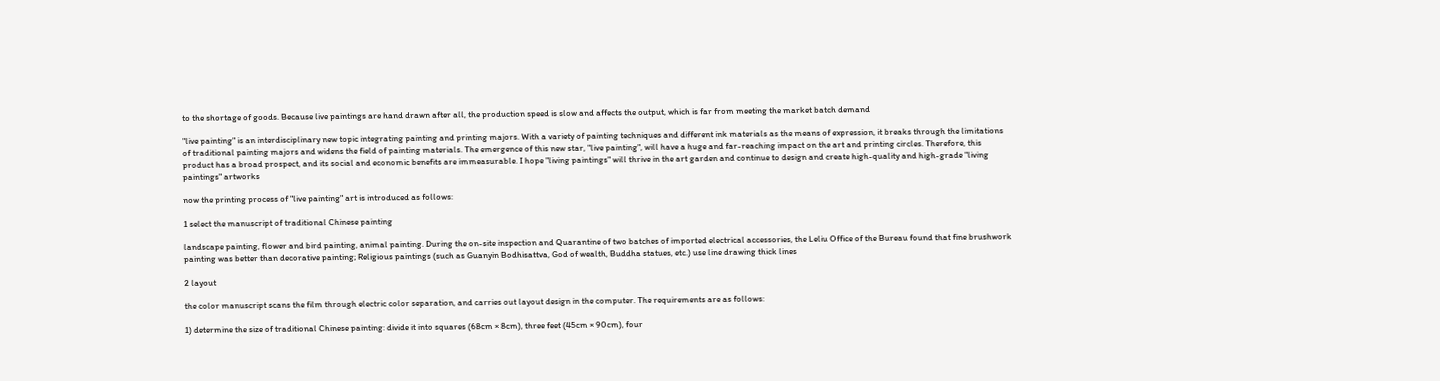to the shortage of goods. Because live paintings are hand drawn after all, the production speed is slow and affects the output, which is far from meeting the market batch demand

"live painting" is an interdisciplinary new topic integrating painting and printing majors. With a variety of painting techniques and different ink materials as the means of expression, it breaks through the limitations of traditional painting majors and widens the field of painting materials. The emergence of this new star, "live painting", will have a huge and far-reaching impact on the art and printing circles. Therefore, this product has a broad prospect, and its social and economic benefits are immeasurable. I hope "living paintings" will thrive in the art garden and continue to design and create high-quality and high-grade "living paintings" artworks

now the printing process of "live painting" art is introduced as follows:

1 select the manuscript of traditional Chinese painting

landscape painting, flower and bird painting, animal painting. During the on-site inspection and Quarantine of two batches of imported electrical accessories, the Leliu Office of the Bureau found that fine brushwork painting was better than decorative painting; Religious paintings (such as Guanyin Bodhisattva, God of wealth, Buddha statues, etc.) use line drawing thick lines

2 layout

the color manuscript scans the film through electric color separation, and carries out layout design in the computer. The requirements are as follows:

1) determine the size of traditional Chinese painting: divide it into squares (68cm × 8cm), three feet (45cm × 90cm), four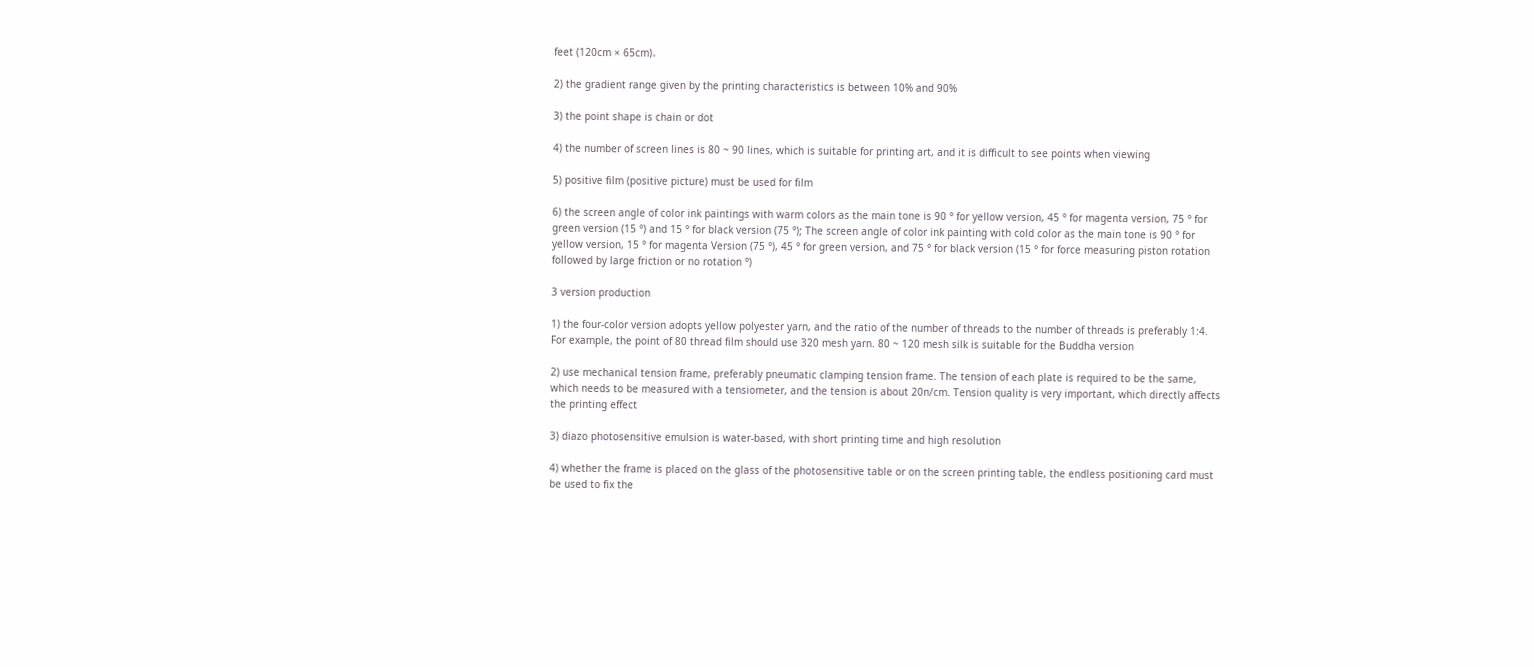feet (120cm × 65cm)。

2) the gradient range given by the printing characteristics is between 10% and 90%

3) the point shape is chain or dot

4) the number of screen lines is 80 ~ 90 lines, which is suitable for printing art, and it is difficult to see points when viewing

5) positive film (positive picture) must be used for film

6) the screen angle of color ink paintings with warm colors as the main tone is 90 ° for yellow version, 45 ° for magenta version, 75 ° for green version (15 °) and 15 ° for black version (75 °); The screen angle of color ink painting with cold color as the main tone is 90 ° for yellow version, 15 ° for magenta Version (75 °), 45 ° for green version, and 75 ° for black version (15 ° for force measuring piston rotation followed by large friction or no rotation °)

3 version production

1) the four-color version adopts yellow polyester yarn, and the ratio of the number of threads to the number of threads is preferably 1:4. For example, the point of 80 thread film should use 320 mesh yarn. 80 ~ 120 mesh silk is suitable for the Buddha version

2) use mechanical tension frame, preferably pneumatic clamping tension frame. The tension of each plate is required to be the same, which needs to be measured with a tensiometer, and the tension is about 20n/cm. Tension quality is very important, which directly affects the printing effect

3) diazo photosensitive emulsion is water-based, with short printing time and high resolution

4) whether the frame is placed on the glass of the photosensitive table or on the screen printing table, the endless positioning card must be used to fix the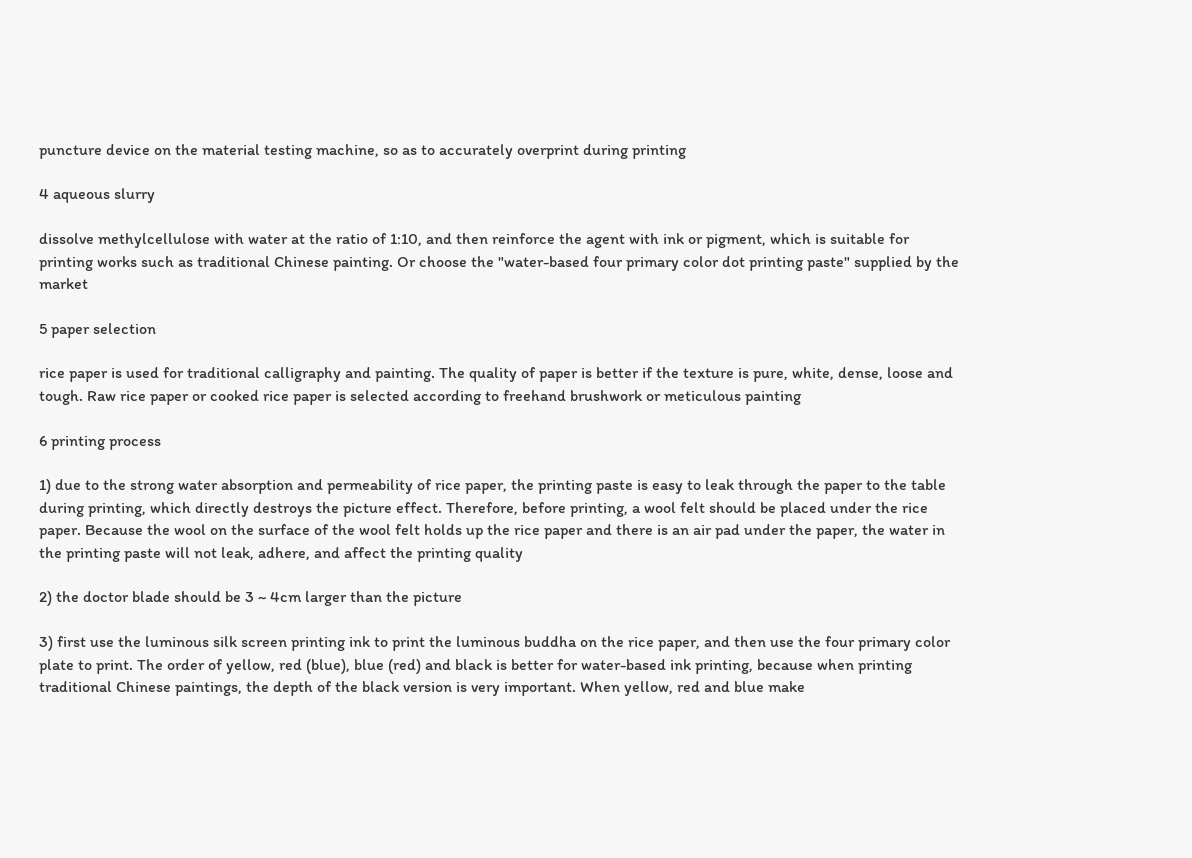puncture device on the material testing machine, so as to accurately overprint during printing

4 aqueous slurry

dissolve methylcellulose with water at the ratio of 1:10, and then reinforce the agent with ink or pigment, which is suitable for printing works such as traditional Chinese painting. Or choose the "water-based four primary color dot printing paste" supplied by the market

5 paper selection

rice paper is used for traditional calligraphy and painting. The quality of paper is better if the texture is pure, white, dense, loose and tough. Raw rice paper or cooked rice paper is selected according to freehand brushwork or meticulous painting

6 printing process

1) due to the strong water absorption and permeability of rice paper, the printing paste is easy to leak through the paper to the table during printing, which directly destroys the picture effect. Therefore, before printing, a wool felt should be placed under the rice paper. Because the wool on the surface of the wool felt holds up the rice paper and there is an air pad under the paper, the water in the printing paste will not leak, adhere, and affect the printing quality

2) the doctor blade should be 3 ~ 4cm larger than the picture

3) first use the luminous silk screen printing ink to print the luminous buddha on the rice paper, and then use the four primary color plate to print. The order of yellow, red (blue), blue (red) and black is better for water-based ink printing, because when printing traditional Chinese paintings, the depth of the black version is very important. When yellow, red and blue make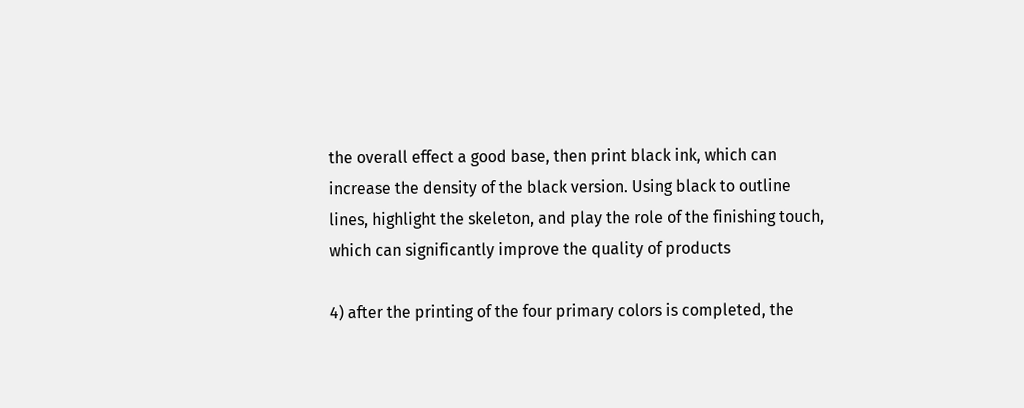the overall effect a good base, then print black ink, which can increase the density of the black version. Using black to outline lines, highlight the skeleton, and play the role of the finishing touch, which can significantly improve the quality of products

4) after the printing of the four primary colors is completed, the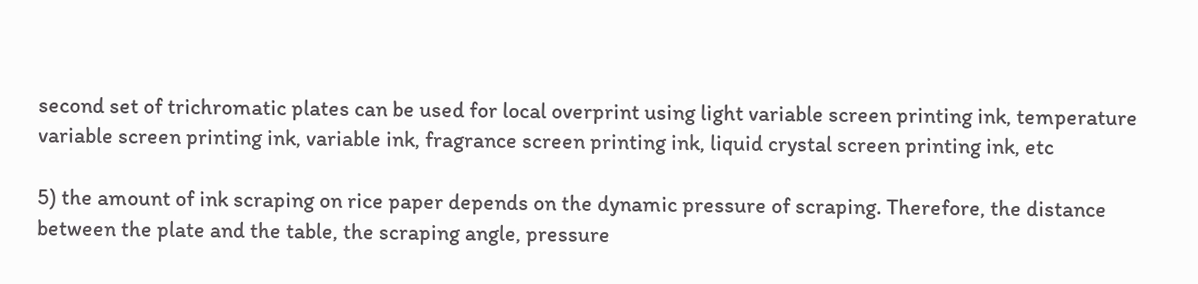second set of trichromatic plates can be used for local overprint using light variable screen printing ink, temperature variable screen printing ink, variable ink, fragrance screen printing ink, liquid crystal screen printing ink, etc

5) the amount of ink scraping on rice paper depends on the dynamic pressure of scraping. Therefore, the distance between the plate and the table, the scraping angle, pressure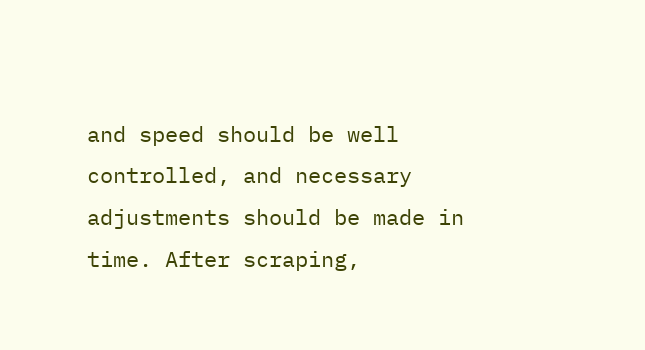and speed should be well controlled, and necessary adjustments should be made in time. After scraping,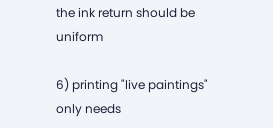the ink return should be uniform

6) printing "live paintings" only needs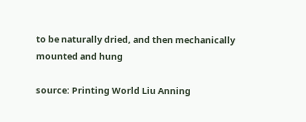to be naturally dried, and then mechanically mounted and hung

source: Printing World Liu Anning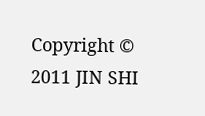Copyright © 2011 JIN SHI